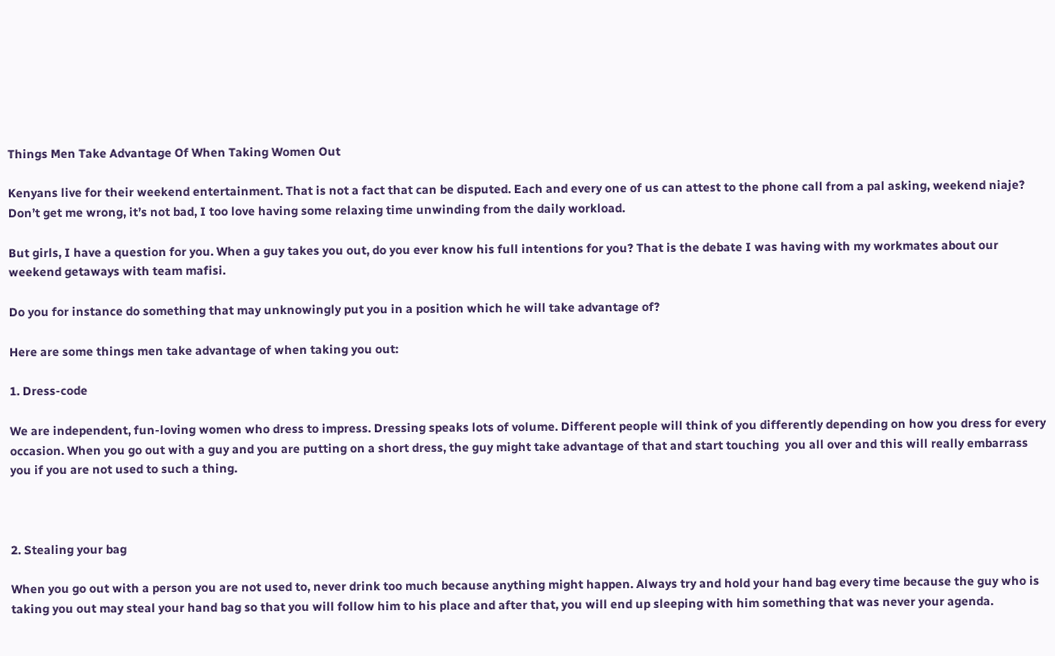Things Men Take Advantage Of When Taking Women Out

Kenyans live for their weekend entertainment. That is not a fact that can be disputed. Each and every one of us can attest to the phone call from a pal asking, weekend niaje?  Don’t get me wrong, it’s not bad, I too love having some relaxing time unwinding from the daily workload.

But girls, I have a question for you. When a guy takes you out, do you ever know his full intentions for you? That is the debate I was having with my workmates about our weekend getaways with team mafisi.

Do you for instance do something that may unknowingly put you in a position which he will take advantage of?

Here are some things men take advantage of when taking you out:

1. Dress-code

We are independent, fun-loving women who dress to impress. Dressing speaks lots of volume. Different people will think of you differently depending on how you dress for every occasion. When you go out with a guy and you are putting on a short dress, the guy might take advantage of that and start touching  you all over and this will really embarrass you if you are not used to such a thing.



2. Stealing your bag

When you go out with a person you are not used to, never drink too much because anything might happen. Always try and hold your hand bag every time because the guy who is taking you out may steal your hand bag so that you will follow him to his place and after that, you will end up sleeping with him something that was never your agenda.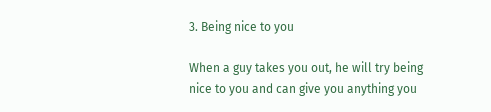3. Being nice to you

When a guy takes you out, he will try being nice to you and can give you anything you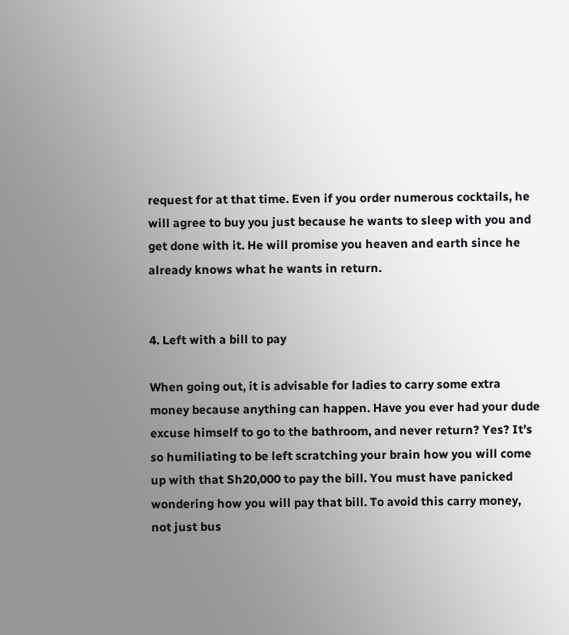request for at that time. Even if you order numerous cocktails, he will agree to buy you just because he wants to sleep with you and get done with it. He will promise you heaven and earth since he already knows what he wants in return.


4. Left with a bill to pay

When going out, it is advisable for ladies to carry some extra money because anything can happen. Have you ever had your dude excuse himself to go to the bathroom, and never return? Yes? It’s so humiliating to be left scratching your brain how you will come up with that Sh20,000 to pay the bill. You must have panicked wondering how you will pay that bill. To avoid this carry money, not just bus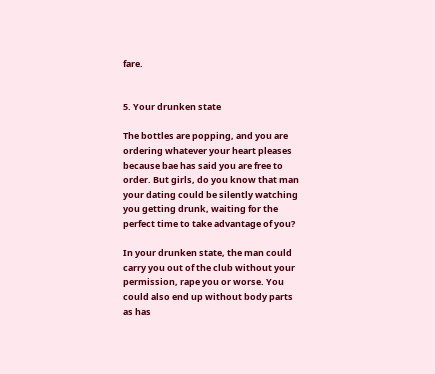fare.


5. Your drunken state

The bottles are popping, and you are ordering whatever your heart pleases because bae has said you are free to order. But girls, do you know that man your dating could be silently watching you getting drunk, waiting for the perfect time to take advantage of you?

In your drunken state, the man could carry you out of the club without your permission, rape you or worse. You could also end up without body parts as has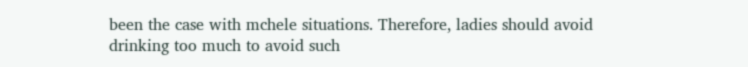been the case with mchele situations. Therefore, ladies should avoid drinking too much to avoid such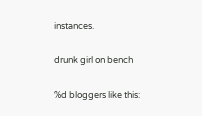instances.

drunk girl on bench

%d bloggers like this: